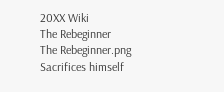20XX Wiki
The Rebeginner
The Rebeginner.png
Sacrifices himself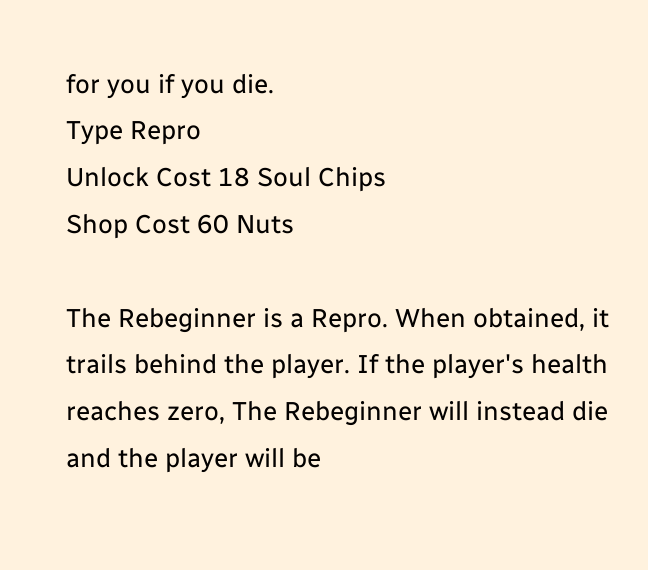for you if you die.
Type Repro
Unlock Cost 18 Soul Chips
Shop Cost 60 Nuts

The Rebeginner is a Repro. When obtained, it trails behind the player. If the player's health reaches zero, The Rebeginner will instead die and the player will be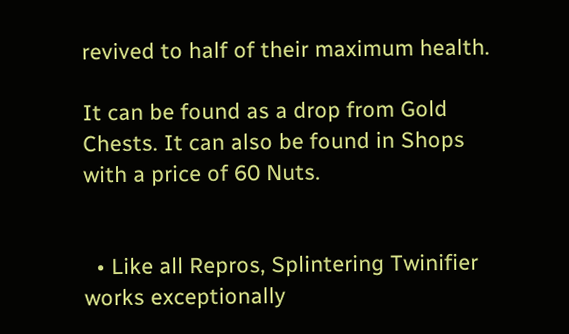revived to half of their maximum health.

It can be found as a drop from Gold Chests. It can also be found in Shops with a price of 60 Nuts.


  • Like all Repros, Splintering Twinifier works exceptionally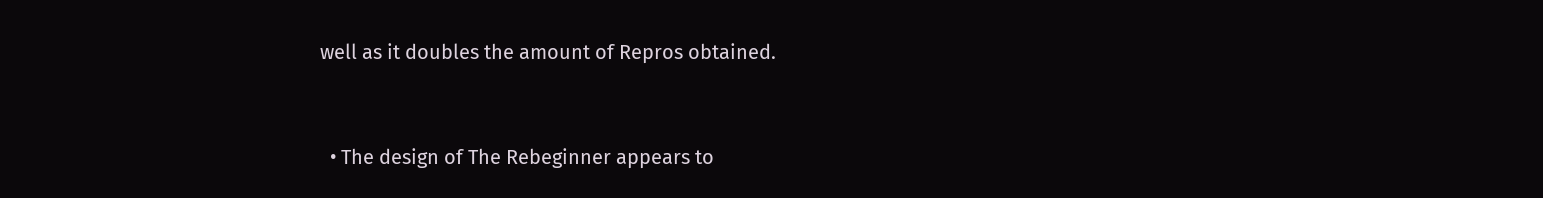well as it doubles the amount of Repros obtained.


  • The design of The Rebeginner appears to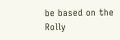be based on the Rolly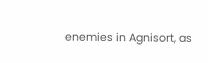enemies in Agnisort, as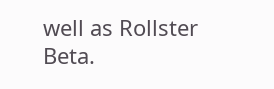well as Rollster Beta.